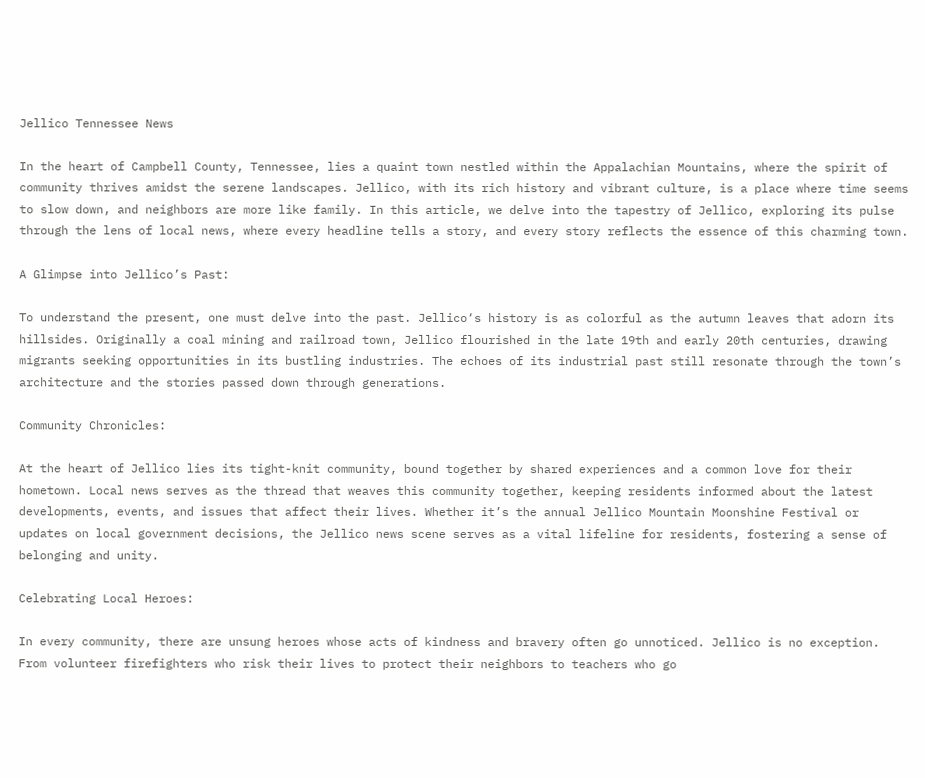Jellico Tennessee News

In the heart of Campbell County, Tennessee, lies a quaint town nestled within the Appalachian Mountains, where the spirit of community thrives amidst the serene landscapes. Jellico, with its rich history and vibrant culture, is a place where time seems to slow down, and neighbors are more like family. In this article, we delve into the tapestry of Jellico, exploring its pulse through the lens of local news, where every headline tells a story, and every story reflects the essence of this charming town.

A Glimpse into Jellico’s Past:

To understand the present, one must delve into the past. Jellico‘s history is as colorful as the autumn leaves that adorn its hillsides. Originally a coal mining and railroad town, Jellico flourished in the late 19th and early 20th centuries, drawing migrants seeking opportunities in its bustling industries. The echoes of its industrial past still resonate through the town’s architecture and the stories passed down through generations.

Community Chronicles:

At the heart of Jellico lies its tight-knit community, bound together by shared experiences and a common love for their hometown. Local news serves as the thread that weaves this community together, keeping residents informed about the latest developments, events, and issues that affect their lives. Whether it’s the annual Jellico Mountain Moonshine Festival or updates on local government decisions, the Jellico news scene serves as a vital lifeline for residents, fostering a sense of belonging and unity.

Celebrating Local Heroes:

In every community, there are unsung heroes whose acts of kindness and bravery often go unnoticed. Jellico is no exception. From volunteer firefighters who risk their lives to protect their neighbors to teachers who go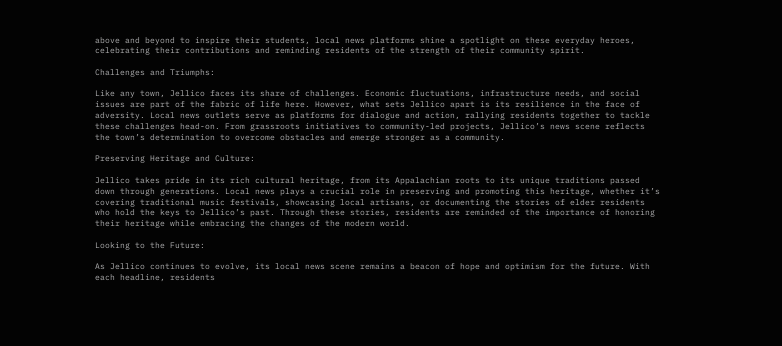above and beyond to inspire their students, local news platforms shine a spotlight on these everyday heroes, celebrating their contributions and reminding residents of the strength of their community spirit.

Challenges and Triumphs:

Like any town, Jellico faces its share of challenges. Economic fluctuations, infrastructure needs, and social issues are part of the fabric of life here. However, what sets Jellico apart is its resilience in the face of adversity. Local news outlets serve as platforms for dialogue and action, rallying residents together to tackle these challenges head-on. From grassroots initiatives to community-led projects, Jellico’s news scene reflects the town’s determination to overcome obstacles and emerge stronger as a community.

Preserving Heritage and Culture:

Jellico takes pride in its rich cultural heritage, from its Appalachian roots to its unique traditions passed down through generations. Local news plays a crucial role in preserving and promoting this heritage, whether it’s covering traditional music festivals, showcasing local artisans, or documenting the stories of elder residents who hold the keys to Jellico’s past. Through these stories, residents are reminded of the importance of honoring their heritage while embracing the changes of the modern world.

Looking to the Future:

As Jellico continues to evolve, its local news scene remains a beacon of hope and optimism for the future. With each headline, residents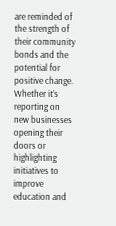are reminded of the strength of their community bonds and the potential for positive change. Whether it’s reporting on new businesses opening their doors or highlighting initiatives to improve education and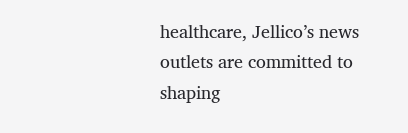healthcare, Jellico’s news outlets are committed to shaping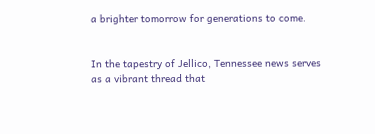a brighter tomorrow for generations to come.


In the tapestry of Jellico, Tennessee news serves as a vibrant thread that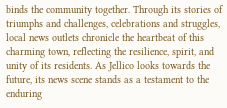binds the community together. Through its stories of triumphs and challenges, celebrations and struggles, local news outlets chronicle the heartbeat of this charming town, reflecting the resilience, spirit, and unity of its residents. As Jellico looks towards the future, its news scene stands as a testament to the enduring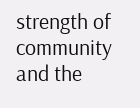strength of community and the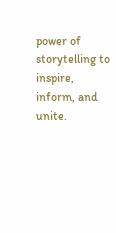power of storytelling to inspire, inform, and unite.